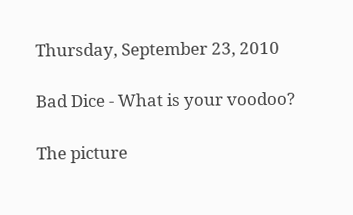Thursday, September 23, 2010

Bad Dice - What is your voodoo?

The picture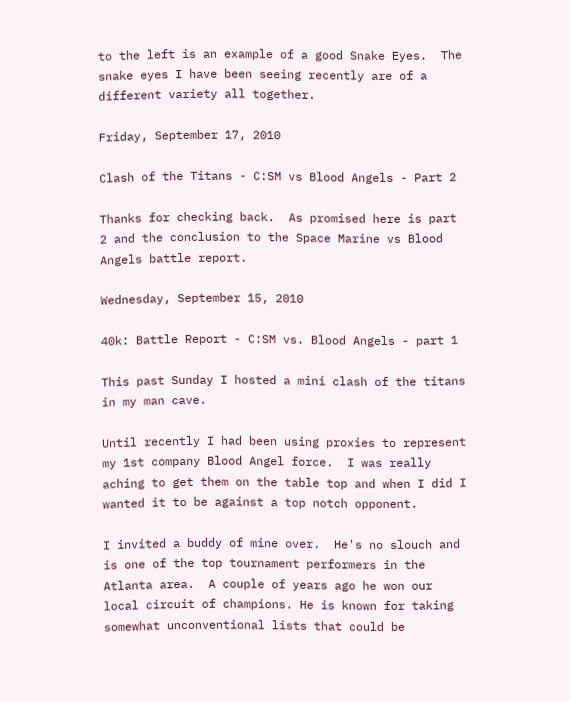to the left is an example of a good Snake Eyes.  The snake eyes I have been seeing recently are of a different variety all together.

Friday, September 17, 2010

Clash of the Titans - C:SM vs Blood Angels - Part 2

Thanks for checking back.  As promised here is part 2 and the conclusion to the Space Marine vs Blood Angels battle report.

Wednesday, September 15, 2010

40k: Battle Report - C:SM vs. Blood Angels - part 1

This past Sunday I hosted a mini clash of the titans in my man cave.

Until recently I had been using proxies to represent my 1st company Blood Angel force.  I was really aching to get them on the table top and when I did I wanted it to be against a top notch opponent.

I invited a buddy of mine over.  He's no slouch and is one of the top tournament performers in the Atlanta area.  A couple of years ago he won our local circuit of champions. He is known for taking somewhat unconventional lists that could be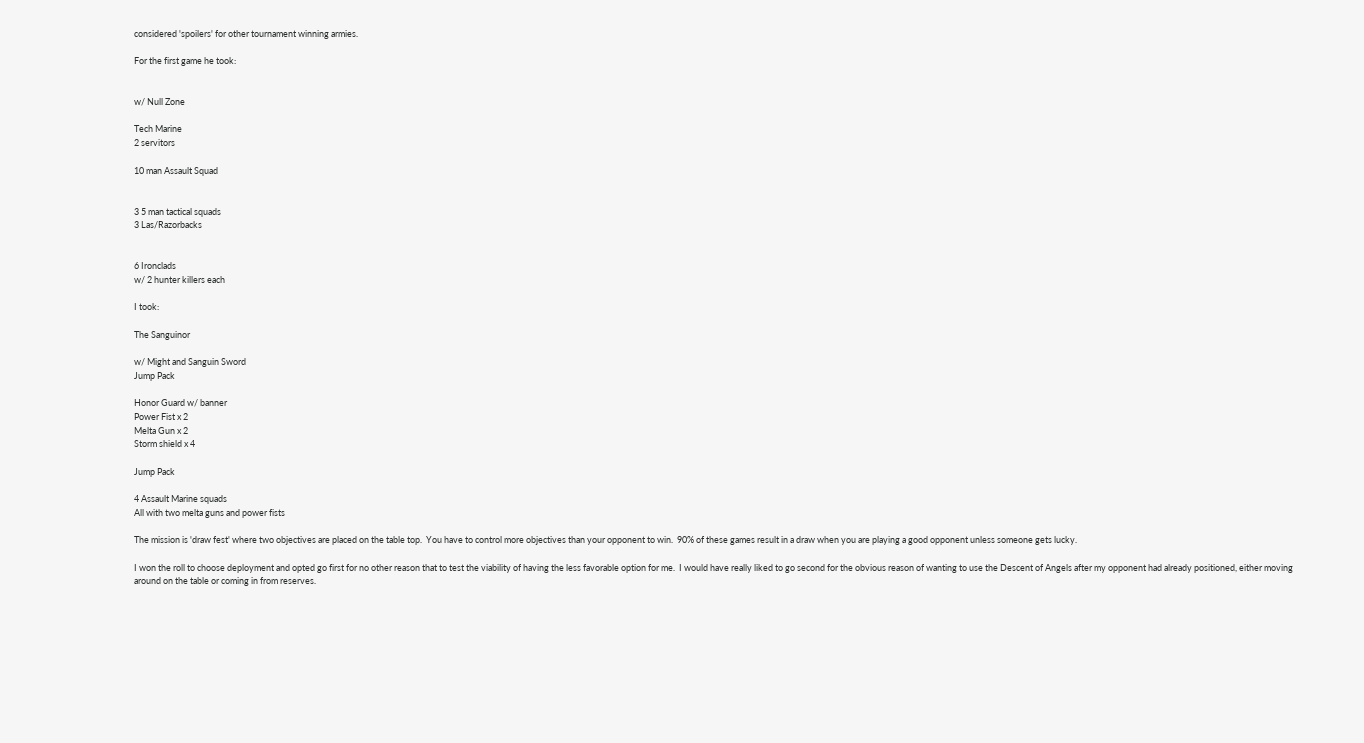considered 'spoilers' for other tournament winning armies.

For the first game he took:


w/ Null Zone

Tech Marine
2 servitors

10 man Assault Squad


3 5 man tactical squads
3 Las/Razorbacks


6 Ironclads
w/ 2 hunter killers each

I took:

The Sanguinor

w/ Might and Sanguin Sword
Jump Pack

Honor Guard w/ banner
Power Fist x 2
Melta Gun x 2
Storm shield x 4

Jump Pack

4 Assault Marine squads
All with two melta guns and power fists

The mission is 'draw fest' where two objectives are placed on the table top.  You have to control more objectives than your opponent to win.  90% of these games result in a draw when you are playing a good opponent unless someone gets lucky.

I won the roll to choose deployment and opted go first for no other reason that to test the viability of having the less favorable option for me.  I would have really liked to go second for the obvious reason of wanting to use the Descent of Angels after my opponent had already positioned, either moving around on the table or coming in from reserves.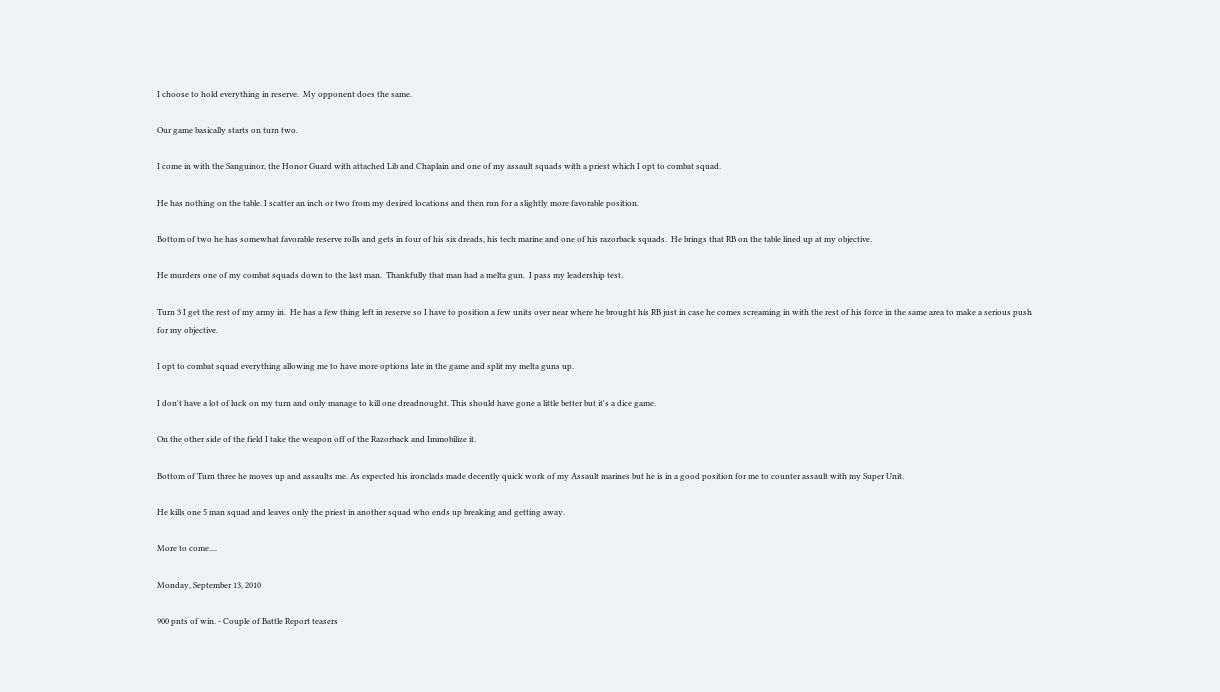I choose to hold everything in reserve.  My opponent does the same.

Our game basically starts on turn two.

I come in with the Sanguinor, the Honor Guard with attached Lib and Chaplain and one of my assault squads with a priest which I opt to combat squad.

He has nothing on the table. I scatter an inch or two from my desired locations and then run for a slightly more favorable position.

Bottom of two he has somewhat favorable reserve rolls and gets in four of his six dreads, his tech marine and one of his razorback squads.  He brings that RB on the table lined up at my objective.

He murders one of my combat squads down to the last man.  Thankfully that man had a melta gun.  I pass my leadership test.

Turn 3 I get the rest of my army in.  He has a few thing left in reserve so I have to position a few units over near where he brought his RB just in case he comes screaming in with the rest of his force in the same area to make a serious push for my objective.

I opt to combat squad everything allowing me to have more options late in the game and split my melta guns up.

I don't have a lot of luck on my turn and only manage to kill one dreadnought. This should have gone a little better but it's a dice game.

On the other side of the field I take the weapon off of the Razorback and Immobilize it.

Bottom of Turn three he moves up and assaults me. As expected his ironclads made decently quick work of my Assault marines but he is in a good position for me to counter assault with my Super Unit.

He kills one 5 man squad and leaves only the priest in another squad who ends up breaking and getting away.

More to come....

Monday, September 13, 2010

900 pnts of win. - Couple of Battle Report teasers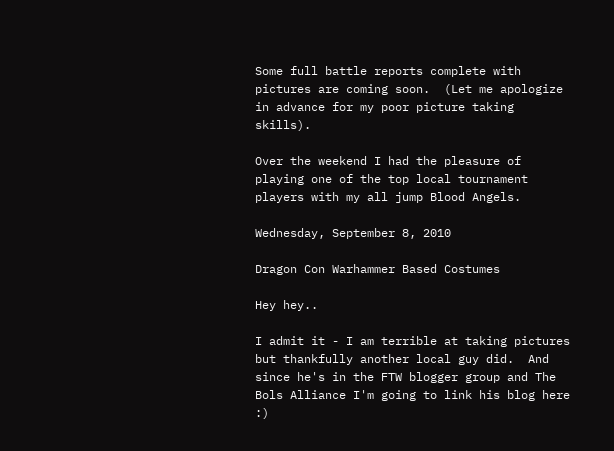Some full battle reports complete with pictures are coming soon.  (Let me apologize in advance for my poor picture taking skills).

Over the weekend I had the pleasure of playing one of the top local tournament players with my all jump Blood Angels.

Wednesday, September 8, 2010

Dragon Con Warhammer Based Costumes

Hey hey..

I admit it - I am terrible at taking pictures but thankfully another local guy did.  And since he's in the FTW blogger group and The Bols Alliance I'm going to link his blog here :)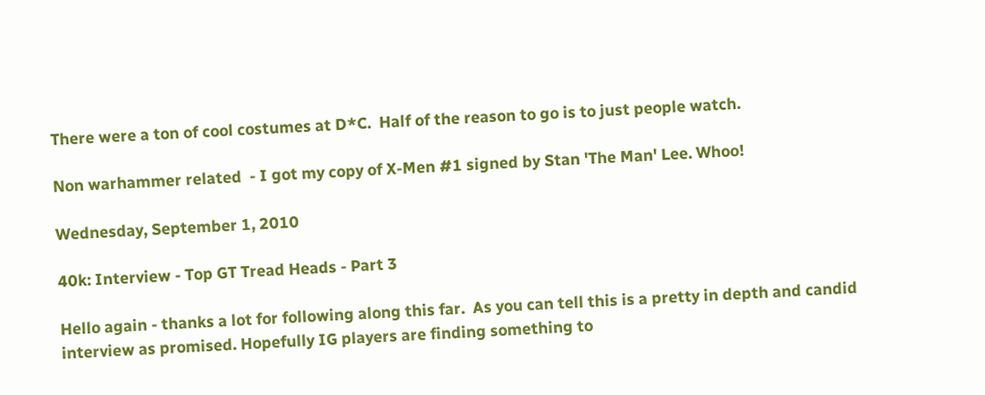There were a ton of cool costumes at D*C.  Half of the reason to go is to just people watch.

Non warhammer related  - I got my copy of X-Men #1 signed by Stan 'The Man' Lee. Whoo!

Wednesday, September 1, 2010

40k: Interview - Top GT Tread Heads - Part 3

Hello again - thanks a lot for following along this far.  As you can tell this is a pretty in depth and candid interview as promised. Hopefully IG players are finding something to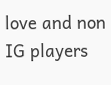love and non IG players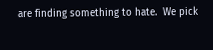are finding something to hate.  We pick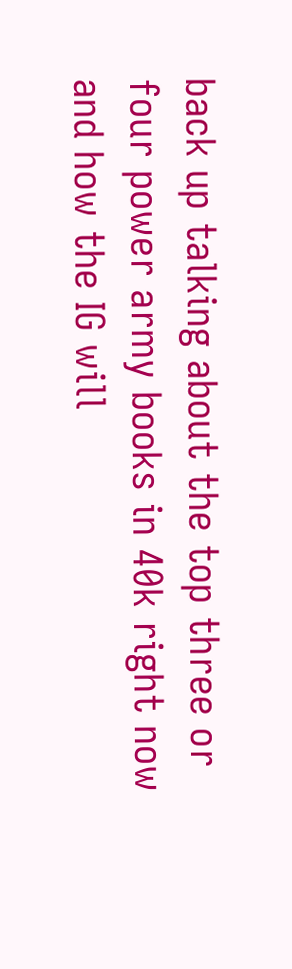back up talking about the top three or four power army books in 40k right now and how the IG will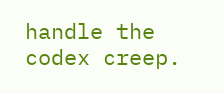handle the codex creep.